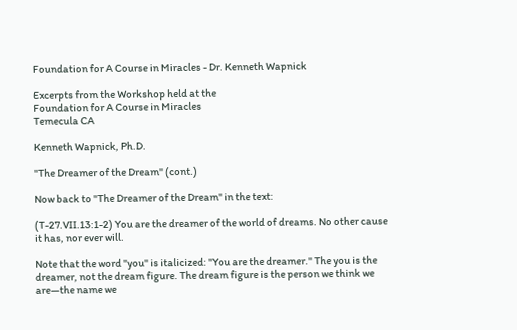Foundation for A Course in Miracles - Dr. Kenneth Wapnick

Excerpts from the Workshop held at the
Foundation for A Course in Miracles
Temecula CA

Kenneth Wapnick, Ph.D.

"The Dreamer of the Dream" (cont.)

Now back to "The Dreamer of the Dream" in the text:

(T-27.VII.13:1-2) You are the dreamer of the world of dreams. No other cause it has, nor ever will.

Note that the word "you" is italicized: "You are the dreamer." The you is the dreamer, not the dream figure. The dream figure is the person we think we are—the name we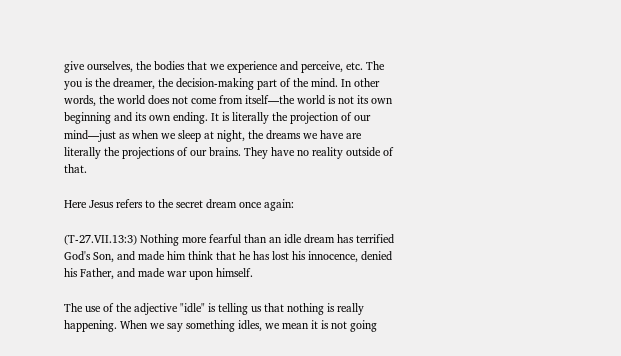give ourselves, the bodies that we experience and perceive, etc. The you is the dreamer, the decision-making part of the mind. In other words, the world does not come from itself—the world is not its own beginning and its own ending. It is literally the projection of our mind—just as when we sleep at night, the dreams we have are literally the projections of our brains. They have no reality outside of that.

Here Jesus refers to the secret dream once again:

(T-27.VII.13:3) Nothing more fearful than an idle dream has terrified God's Son, and made him think that he has lost his innocence, denied his Father, and made war upon himself.

The use of the adjective "idle" is telling us that nothing is really happening. When we say something idles, we mean it is not going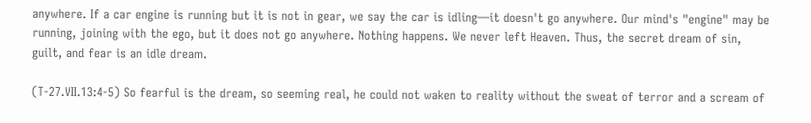anywhere. If a car engine is running but it is not in gear, we say the car is idling—it doesn't go anywhere. Our mind's "engine" may be running, joining with the ego, but it does not go anywhere. Nothing happens. We never left Heaven. Thus, the secret dream of sin, guilt, and fear is an idle dream.

(T-27.VII.13:4-5) So fearful is the dream, so seeming real, he could not waken to reality without the sweat of terror and a scream of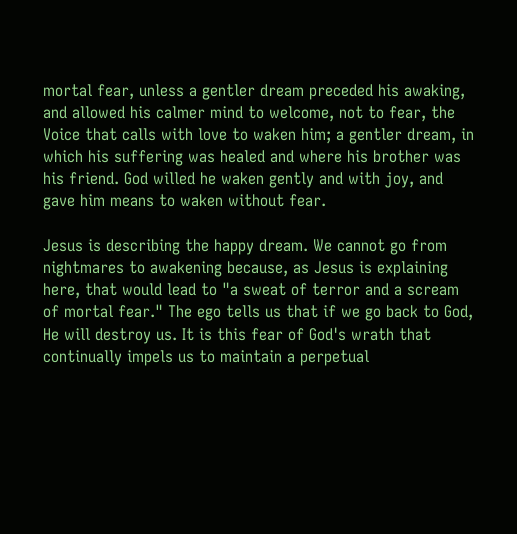mortal fear, unless a gentler dream preceded his awaking, and allowed his calmer mind to welcome, not to fear, the Voice that calls with love to waken him; a gentler dream, in which his suffering was healed and where his brother was his friend. God willed he waken gently and with joy, and gave him means to waken without fear.

Jesus is describing the happy dream. We cannot go from nightmares to awakening because, as Jesus is explaining here, that would lead to "a sweat of terror and a scream of mortal fear." The ego tells us that if we go back to God, He will destroy us. It is this fear of God's wrath that continually impels us to maintain a perpetual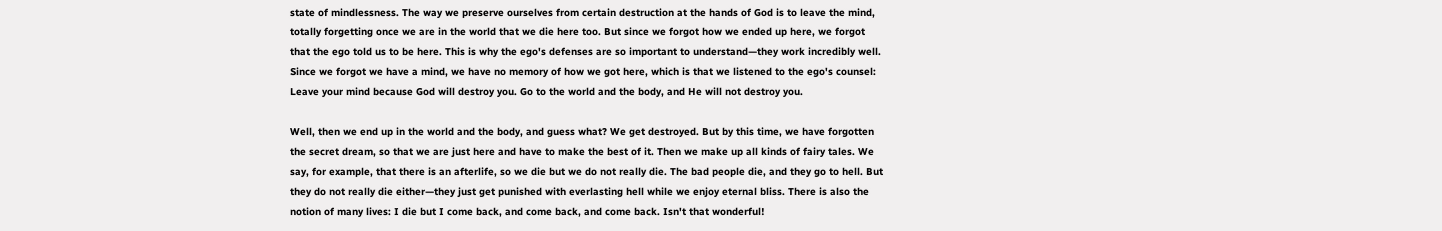state of mindlessness. The way we preserve ourselves from certain destruction at the hands of God is to leave the mind, totally forgetting once we are in the world that we die here too. But since we forgot how we ended up here, we forgot that the ego told us to be here. This is why the ego's defenses are so important to understand—they work incredibly well. Since we forgot we have a mind, we have no memory of how we got here, which is that we listened to the ego's counsel: Leave your mind because God will destroy you. Go to the world and the body, and He will not destroy you.

Well, then we end up in the world and the body, and guess what? We get destroyed. But by this time, we have forgotten the secret dream, so that we are just here and have to make the best of it. Then we make up all kinds of fairy tales. We say, for example, that there is an afterlife, so we die but we do not really die. The bad people die, and they go to hell. But they do not really die either—they just get punished with everlasting hell while we enjoy eternal bliss. There is also the notion of many lives: I die but I come back, and come back, and come back. Isn't that wonderful!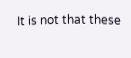It is not that these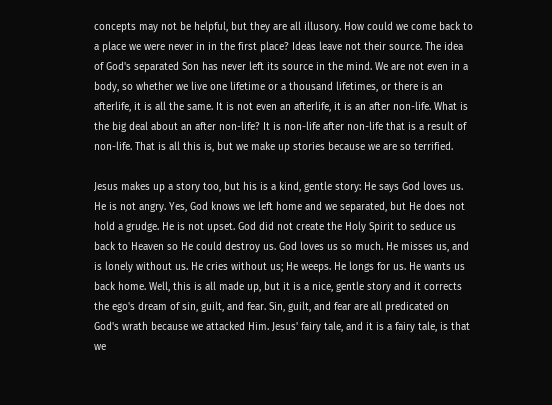concepts may not be helpful, but they are all illusory. How could we come back to a place we were never in in the first place? Ideas leave not their source. The idea of God's separated Son has never left its source in the mind. We are not even in a body, so whether we live one lifetime or a thousand lifetimes, or there is an afterlife, it is all the same. It is not even an afterlife, it is an after non-life. What is the big deal about an after non-life? It is non-life after non-life that is a result of non-life. That is all this is, but we make up stories because we are so terrified.

Jesus makes up a story too, but his is a kind, gentle story: He says God loves us. He is not angry. Yes, God knows we left home and we separated, but He does not hold a grudge. He is not upset. God did not create the Holy Spirit to seduce us back to Heaven so He could destroy us. God loves us so much. He misses us, and is lonely without us. He cries without us; He weeps. He longs for us. He wants us back home. Well, this is all made up, but it is a nice, gentle story and it corrects the ego's dream of sin, guilt, and fear. Sin, guilt, and fear are all predicated on God's wrath because we attacked Him. Jesus' fairy tale, and it is a fairy tale, is that we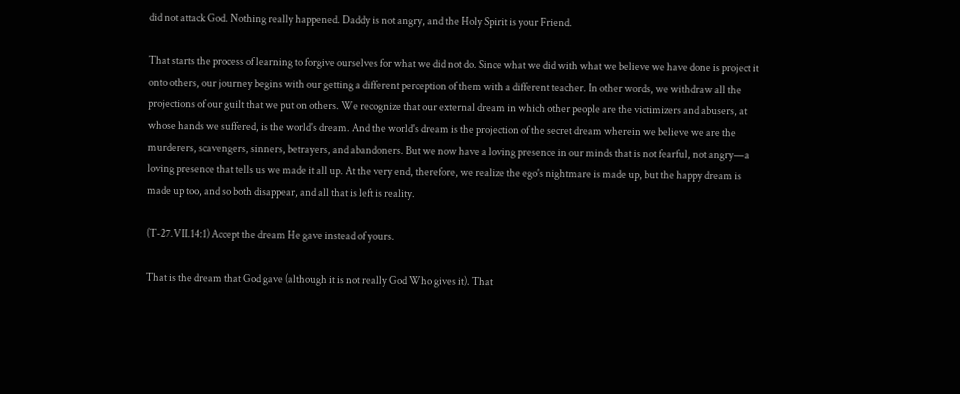did not attack God. Nothing really happened. Daddy is not angry, and the Holy Spirit is your Friend.

That starts the process of learning to forgive ourselves for what we did not do. Since what we did with what we believe we have done is project it onto others, our journey begins with our getting a different perception of them with a different teacher. In other words, we withdraw all the projections of our guilt that we put on others. We recognize that our external dream in which other people are the victimizers and abusers, at whose hands we suffered, is the world's dream. And the world's dream is the projection of the secret dream wherein we believe we are the murderers, scavengers, sinners, betrayers, and abandoners. But we now have a loving presence in our minds that is not fearful, not angry—a loving presence that tells us we made it all up. At the very end, therefore, we realize the ego's nightmare is made up, but the happy dream is made up too, and so both disappear, and all that is left is reality.

(T-27.VII.14:1) Accept the dream He gave instead of yours.

That is the dream that God gave (although it is not really God Who gives it). That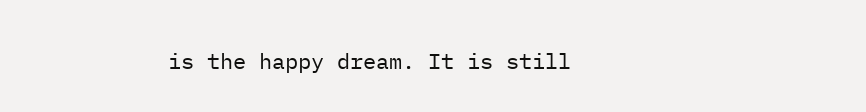is the happy dream. It is still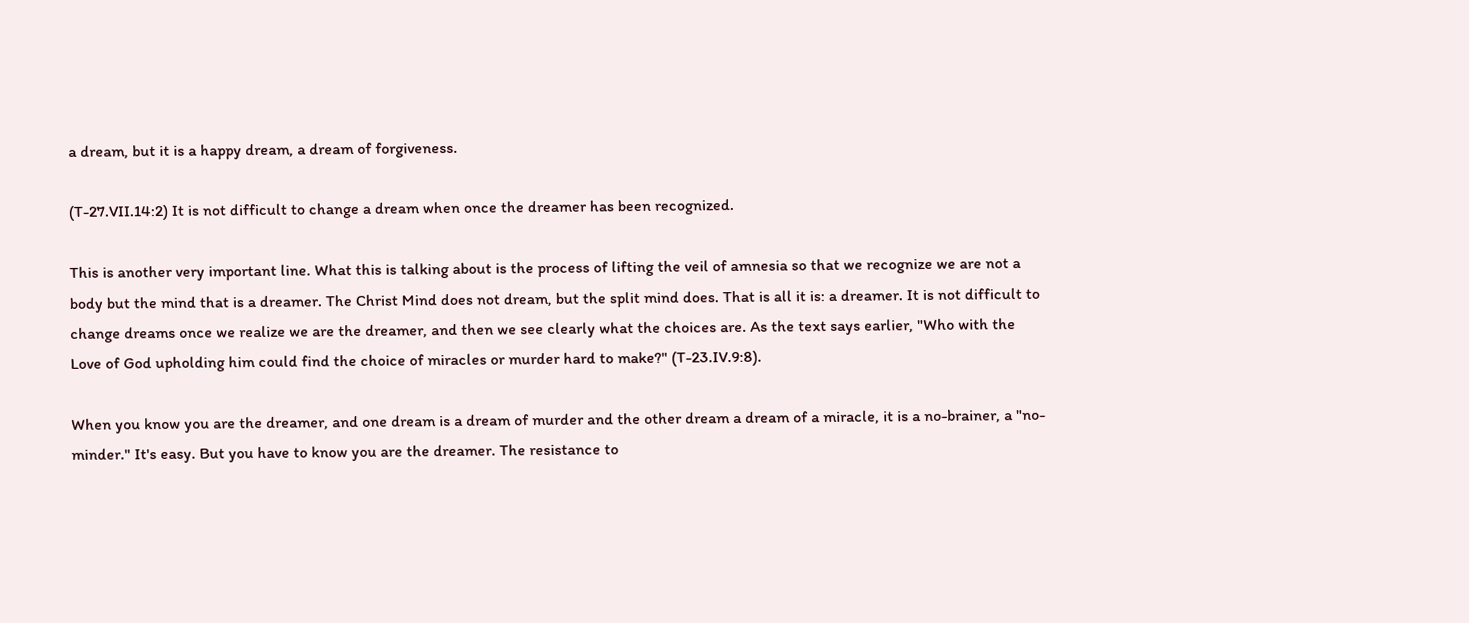a dream, but it is a happy dream, a dream of forgiveness.

(T-27.VII.14:2) It is not difficult to change a dream when once the dreamer has been recognized.

This is another very important line. What this is talking about is the process of lifting the veil of amnesia so that we recognize we are not a body but the mind that is a dreamer. The Christ Mind does not dream, but the split mind does. That is all it is: a dreamer. It is not difficult to change dreams once we realize we are the dreamer, and then we see clearly what the choices are. As the text says earlier, "Who with the Love of God upholding him could find the choice of miracles or murder hard to make?" (T-23.IV.9:8).

When you know you are the dreamer, and one dream is a dream of murder and the other dream a dream of a miracle, it is a no-brainer, a "no-minder." It's easy. But you have to know you are the dreamer. The resistance to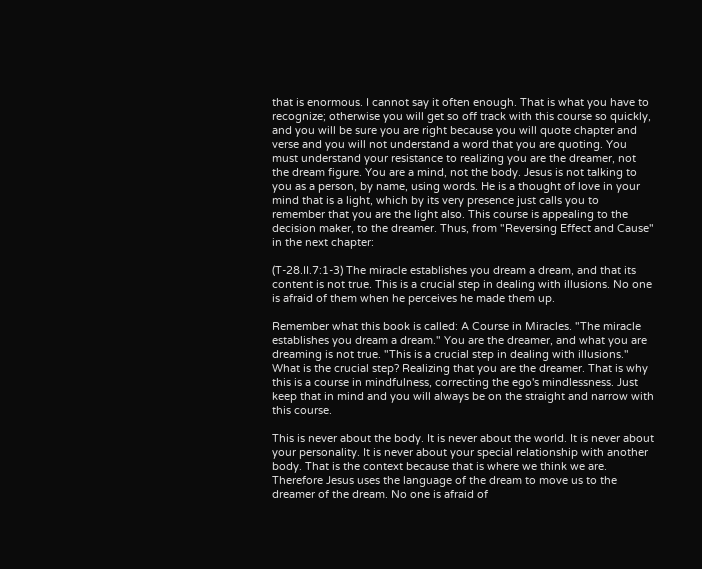that is enormous. I cannot say it often enough. That is what you have to recognize; otherwise you will get so off track with this course so quickly, and you will be sure you are right because you will quote chapter and verse and you will not understand a word that you are quoting. You must understand your resistance to realizing you are the dreamer, not the dream figure. You are a mind, not the body. Jesus is not talking to you as a person, by name, using words. He is a thought of love in your mind that is a light, which by its very presence just calls you to remember that you are the light also. This course is appealing to the decision maker, to the dreamer. Thus, from "Reversing Effect and Cause" in the next chapter:

(T-28.II.7:1-3) The miracle establishes you dream a dream, and that its content is not true. This is a crucial step in dealing with illusions. No one is afraid of them when he perceives he made them up.

Remember what this book is called: A Course in Miracles. "The miracle establishes you dream a dream." You are the dreamer, and what you are dreaming is not true. "This is a crucial step in dealing with illusions." What is the crucial step? Realizing that you are the dreamer. That is why this is a course in mindfulness, correcting the ego's mindlessness. Just keep that in mind and you will always be on the straight and narrow with this course.

This is never about the body. It is never about the world. It is never about your personality. It is never about your special relationship with another body. That is the context because that is where we think we are. Therefore Jesus uses the language of the dream to move us to the dreamer of the dream. No one is afraid of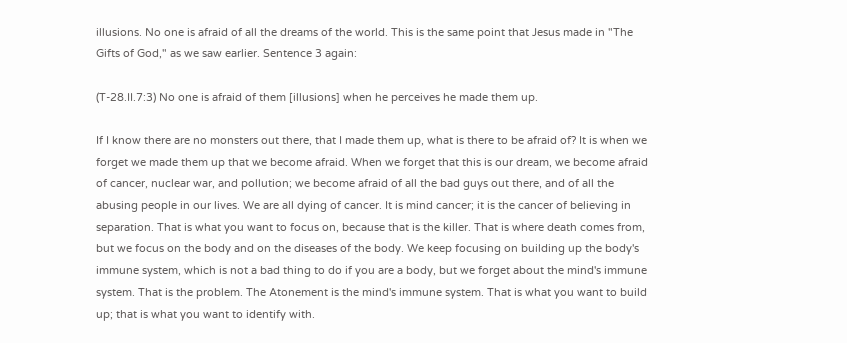illusions. No one is afraid of all the dreams of the world. This is the same point that Jesus made in "The Gifts of God," as we saw earlier. Sentence 3 again:

(T-28.II.7:3) No one is afraid of them [illusions] when he perceives he made them up.

If I know there are no monsters out there, that I made them up, what is there to be afraid of? It is when we forget we made them up that we become afraid. When we forget that this is our dream, we become afraid of cancer, nuclear war, and pollution; we become afraid of all the bad guys out there, and of all the abusing people in our lives. We are all dying of cancer. It is mind cancer; it is the cancer of believing in separation. That is what you want to focus on, because that is the killer. That is where death comes from, but we focus on the body and on the diseases of the body. We keep focusing on building up the body's immune system, which is not a bad thing to do if you are a body, but we forget about the mind's immune system. That is the problem. The Atonement is the mind's immune system. That is what you want to build up; that is what you want to identify with.